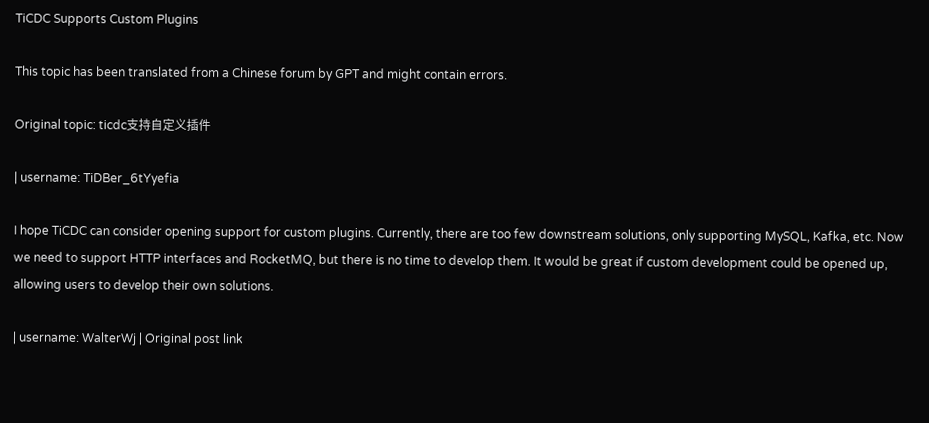TiCDC Supports Custom Plugins

This topic has been translated from a Chinese forum by GPT and might contain errors.

Original topic: ticdc支持自定义插件

| username: TiDBer_6tYyefia

I hope TiCDC can consider opening support for custom plugins. Currently, there are too few downstream solutions, only supporting MySQL, Kafka, etc. Now we need to support HTTP interfaces and RocketMQ, but there is no time to develop them. It would be great if custom development could be opened up, allowing users to develop their own solutions.

| username: WalterWj | Original post link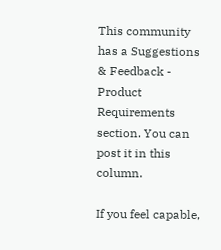This community has a Suggestions & Feedback - Product Requirements section. You can post it in this column.

If you feel capable,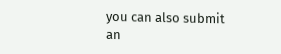you can also submit an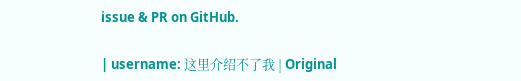issue & PR on GitHub.

| username: 这里介绍不了我 | Original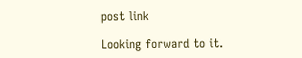post link

Looking forward to it.